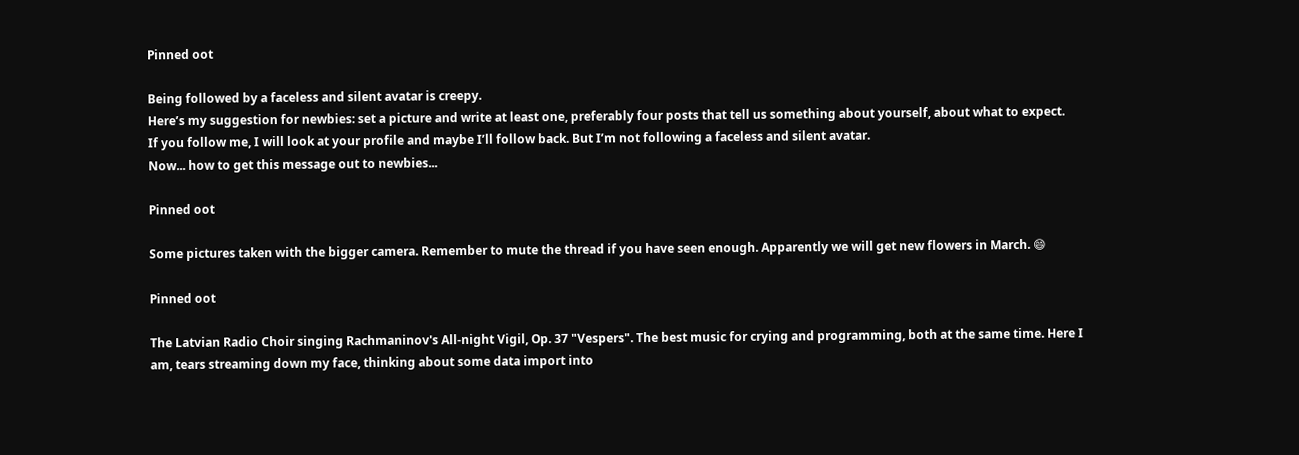Pinned oot

Being followed by a faceless and silent avatar is creepy.
Here’s my suggestion for newbies: set a picture and write at least one, preferably four posts that tell us something about yourself, about what to expect.
If you follow me, I will look at your profile and maybe I’ll follow back. But I’m not following a faceless and silent avatar.
Now... how to get this message out to newbies...

Pinned oot

Some pictures taken with the bigger camera. Remember to mute the thread if you have seen enough. Apparently we will get new flowers in March. 😄

Pinned oot

The Latvian Radio Choir singing Rachmaninov's All-night Vigil, Op. 37 "Vespers". The best music for crying and programming, both at the same time. Here I am, tears streaming down my face, thinking about some data import into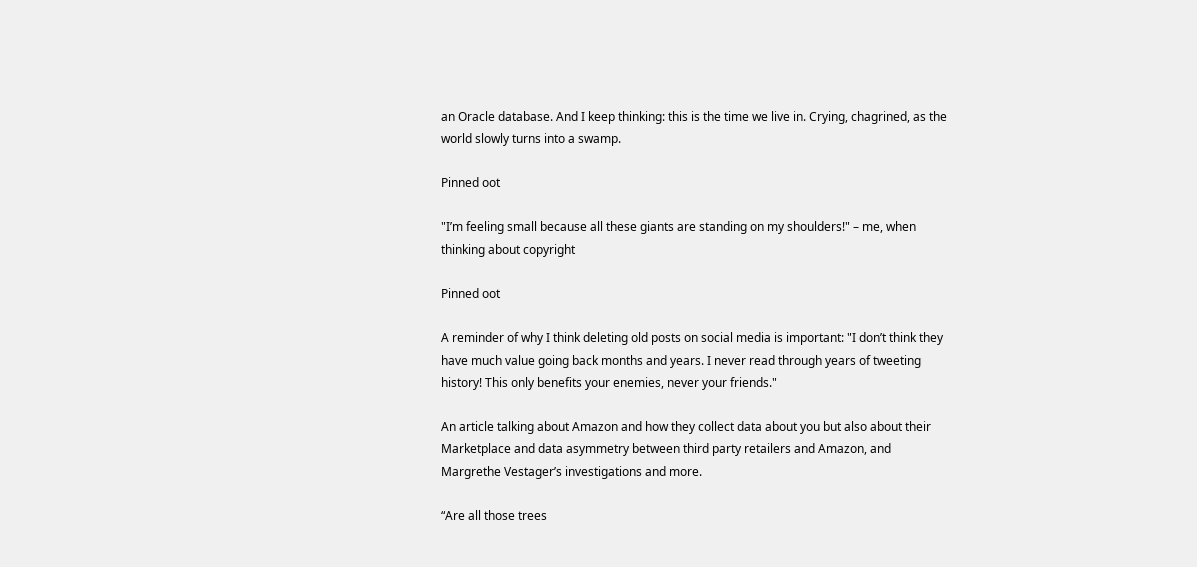an Oracle database. And I keep thinking: this is the time we live in. Crying, chagrined, as the world slowly turns into a swamp.

Pinned oot

"I’m feeling small because all these giants are standing on my shoulders!" – me, when thinking about copyright

Pinned oot

A reminder of why I think deleting old posts on social media is important: "I don’t think they have much value going back months and years. I never read through years of tweeting history! This only benefits your enemies, never your friends."

An article talking about Amazon and how they collect data about you but also about their Marketplace and data asymmetry between third party retailers and Amazon, and Margrethe Vestager’s investigations and more.

“Are all those trees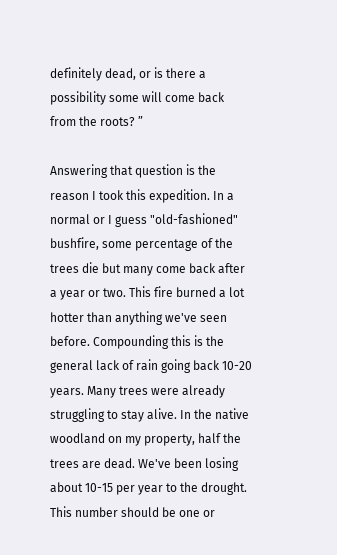definitely dead, or is there a possibility some will come back from the roots? ”

Answering that question is the reason I took this expedition. In a normal or I guess "old-fashioned" bushfire, some percentage of the trees die but many come back after a year or two. This fire burned a lot hotter than anything we've seen before. Compounding this is the general lack of rain going back 10-20 years. Many trees were already struggling to stay alive. In the native woodland on my property, half the trees are dead. We've been losing about 10-15 per year to the drought. This number should be one or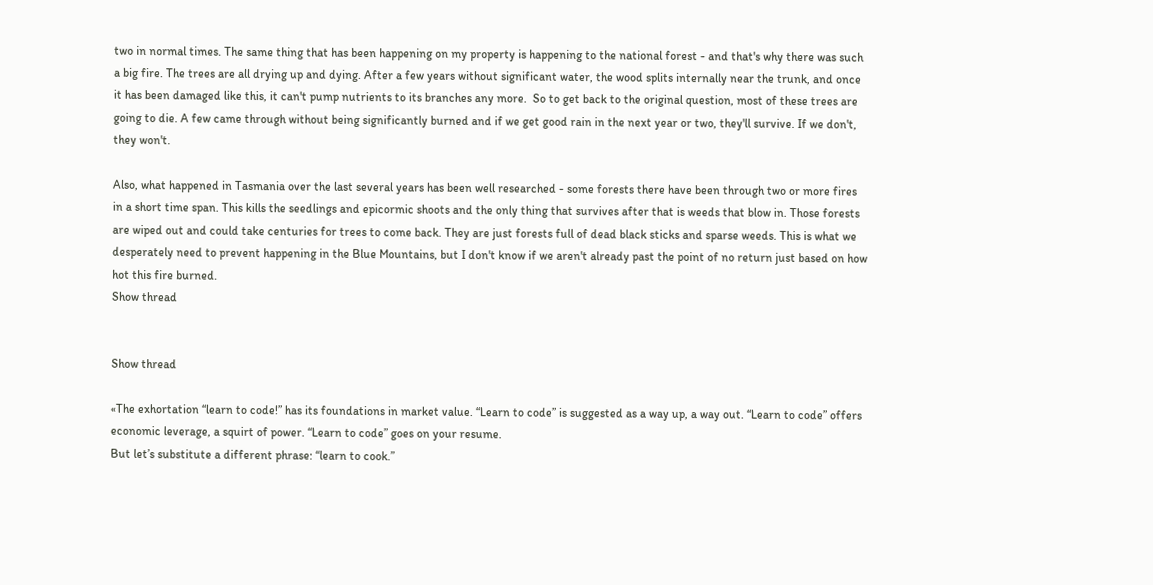two in normal times. The same thing that has been happening on my property is happening to the national forest - and that's why there was such a big fire. The trees are all drying up and dying. After a few years without significant water, the wood splits internally near the trunk, and once it has been damaged like this, it can't pump nutrients to its branches any more.  So to get back to the original question, most of these trees are going to die. A few came through without being significantly burned and if we get good rain in the next year or two, they'll survive. If we don't, they won't.

Also, what happened in Tasmania over the last several years has been well researched - some forests there have been through two or more fires in a short time span. This kills the seedlings and epicormic shoots and the only thing that survives after that is weeds that blow in. Those forests are wiped out and could take centuries for trees to come back. They are just forests full of dead black sticks and sparse weeds. This is what we desperately need to prevent happening in the Blue Mountains, but I don't know if we aren't already past the point of no return just based on how hot this fire burned.
Show thread


Show thread

«The exhortation “learn to code!” has its foundations in market value. “Learn to code” is suggested as a way up, a way out. “Learn to code” offers economic leverage, a squirt of power. “Learn to code” goes on your resume.
But let’s substitute a different phrase: “learn to cook.”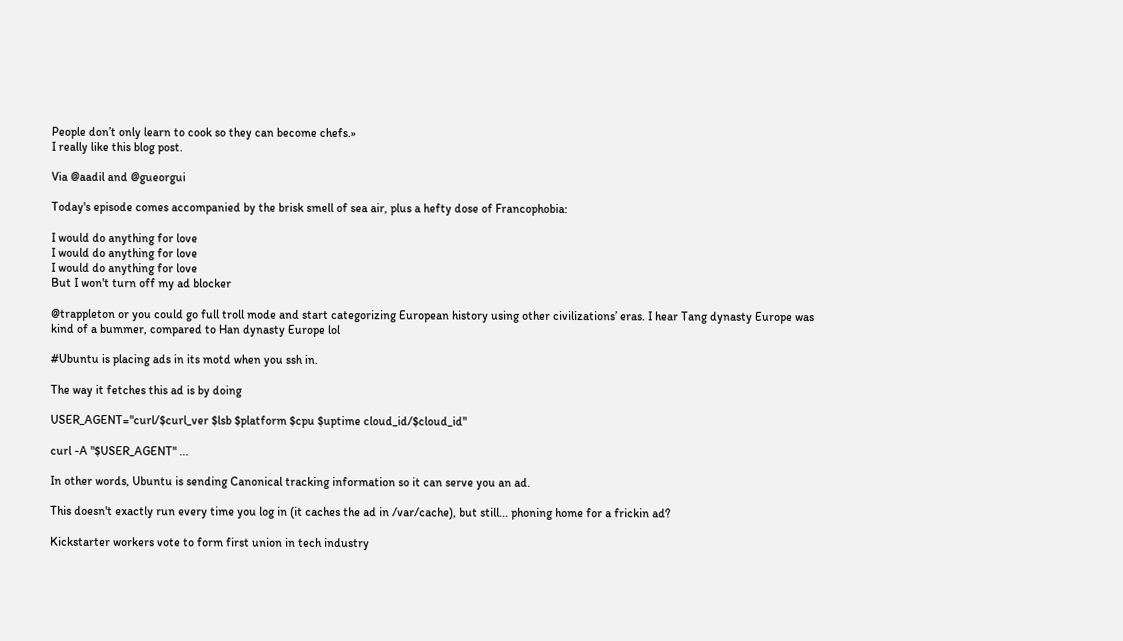People don’t only learn to cook so they can become chefs.»
I really like this blog post.

Via @aadil and @gueorgui

Today's episode comes accompanied by the brisk smell of sea air, plus a hefty dose of Francophobia:

I would do anything for love
I would do anything for love
I would do anything for love
But I won't turn off my ad blocker

@trappleton or you could go full troll mode and start categorizing European history using other civilizations’ eras. I hear Tang dynasty Europe was kind of a bummer, compared to Han dynasty Europe lol

#Ubuntu is placing ads in its motd when you ssh in.

The way it fetches this ad is by doing

USER_AGENT="curl/$curl_ver $lsb $platform $cpu $uptime cloud_id/$cloud_id"

curl -A "$USER_AGENT" ...

In other words, Ubuntu is sending Canonical tracking information so it can serve you an ad.

This doesn't exactly run every time you log in (it caches the ad in /var/cache), but still... phoning home for a frickin ad?

Kickstarter workers vote to form first union in tech industry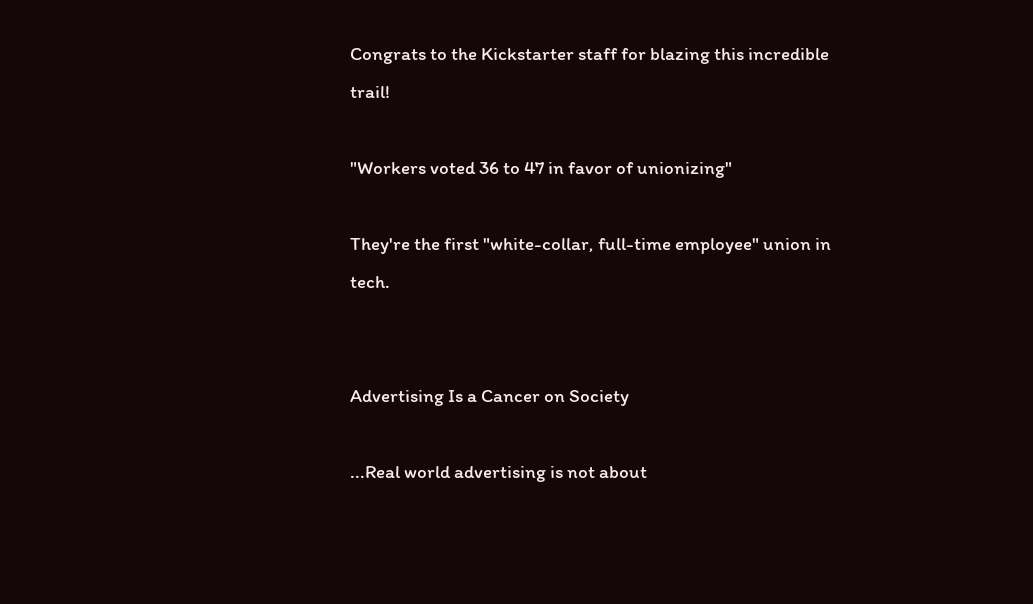Congrats to the Kickstarter staff for blazing this incredible trail!

"Workers voted 36 to 47 in favor of unionizing"

They're the first "white-collar, full-time employee" union in tech.


Advertising Is a Cancer on Society

...Real world advertising is not about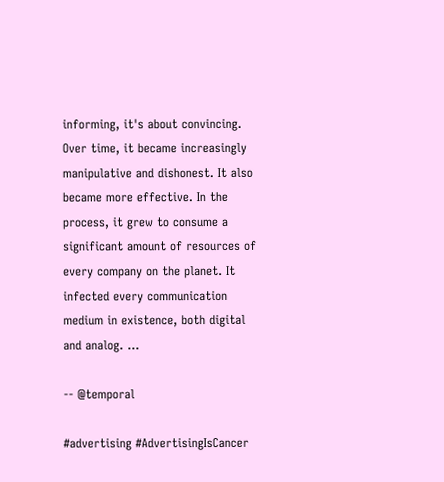informing, it's about convincing. Over time, it became increasingly manipulative and dishonest. It also became more effective. In the process, it grew to consume a significant amount of resources of every company on the planet. It infected every communication medium in existence, both digital and analog. ...

-- @temporal

#advertising #AdvertisingIsCancer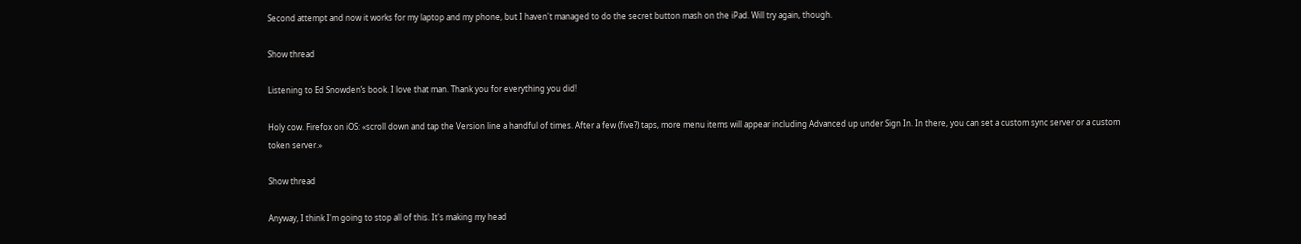Second attempt and now it works for my laptop and my phone, but I haven't managed to do the secret button mash on the iPad. Will try again, though.

Show thread

Listening to Ed Snowden’s book. I love that man. Thank you for everything you did!

Holy cow. Firefox on iOS: «scroll down and tap the Version line a handful of times. After a few (five?) taps, more menu items will appear including Advanced up under Sign In. In there, you can set a custom sync server or a custom token server.»

Show thread

Anyway, I think I'm going to stop all of this. It's making my head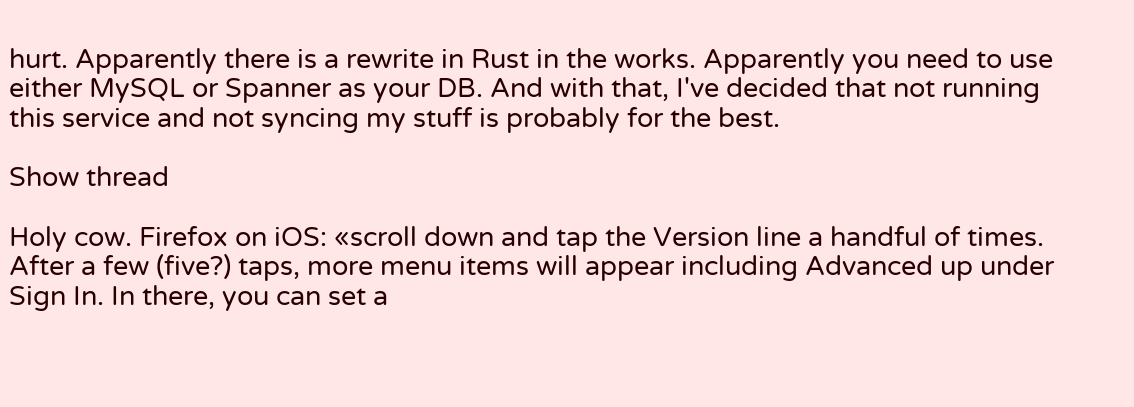hurt. Apparently there is a rewrite in Rust in the works. Apparently you need to use either MySQL or Spanner as your DB. And with that, I've decided that not running this service and not syncing my stuff is probably for the best.

Show thread

Holy cow. Firefox on iOS: «scroll down and tap the Version line a handful of times. After a few (five?) taps, more menu items will appear including Advanced up under Sign In. In there, you can set a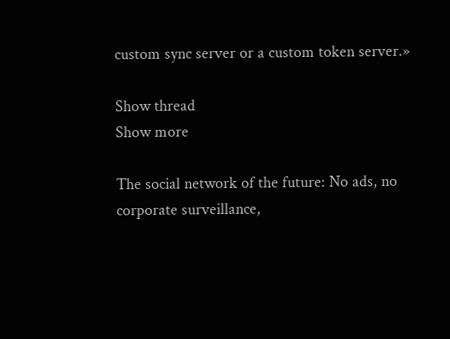custom sync server or a custom token server.»

Show thread
Show more

The social network of the future: No ads, no corporate surveillance,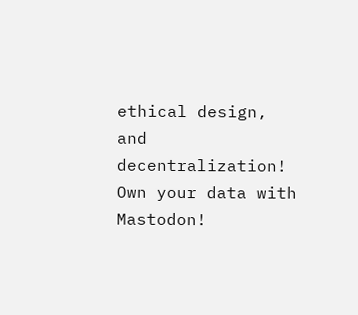ethical design, and decentralization! Own your data with Mastodon!